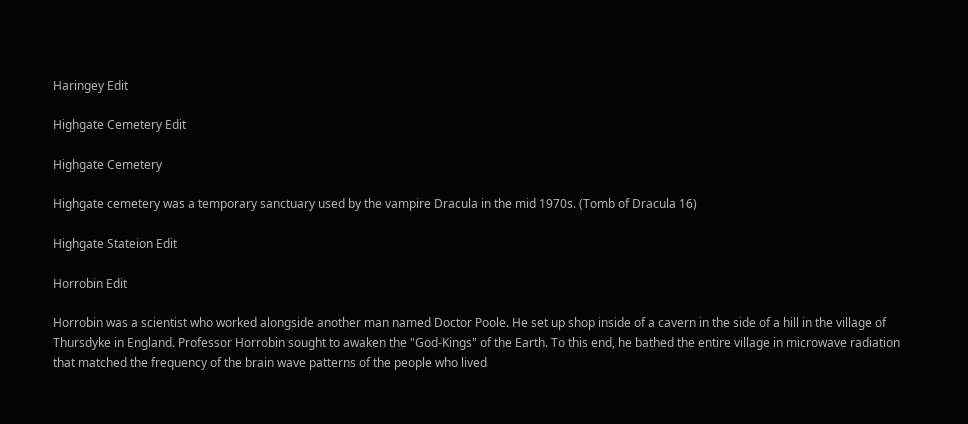Haringey Edit

Highgate Cemetery Edit

Highgate Cemetery

Highgate cemetery was a temporary sanctuary used by the vampire Dracula in the mid 1970s. (Tomb of Dracula 16)

Highgate Stateion Edit

Horrobin Edit

Horrobin was a scientist who worked alongside another man named Doctor Poole. He set up shop inside of a cavern in the side of a hill in the village of Thursdyke in England. Professor Horrobin sought to awaken the "God-Kings" of the Earth. To this end, he bathed the entire village in microwave radiation that matched the frequency of the brain wave patterns of the people who lived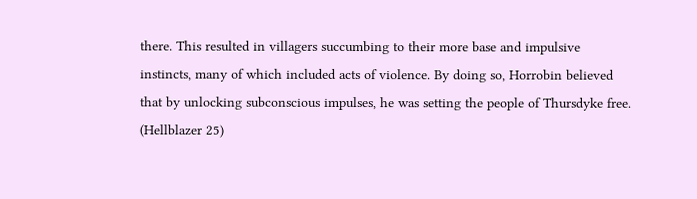there. This resulted in villagers succumbing to their more base and impulsive instincts, many of which included acts of violence. By doing so, Horrobin believed that by unlocking subconscious impulses, he was setting the people of Thursdyke free. (Hellblazer 25)